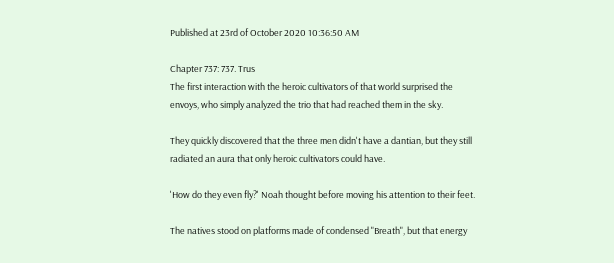Published at 23rd of October 2020 10:36:50 AM

Chapter 737: 737. Trus
The first interaction with the heroic cultivators of that world surprised the envoys, who simply analyzed the trio that had reached them in the sky.

They quickly discovered that the three men didn't have a dantian, but they still radiated an aura that only heroic cultivators could have.

'How do they even fly?' Noah thought before moving his attention to their feet.

The natives stood on platforms made of condensed "Breath", but that energy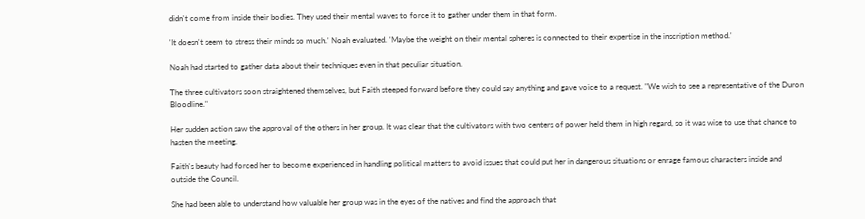didn't come from inside their bodies. They used their mental waves to force it to gather under them in that form.

'It doesn't seem to stress their minds so much.' Noah evaluated. 'Maybe the weight on their mental spheres is connected to their expertise in the inscription method.'

Noah had started to gather data about their techniques even in that peculiar situation.

The three cultivators soon straightened themselves, but Faith steeped forward before they could say anything and gave voice to a request. "We wish to see a representative of the Duron Bloodline."

Her sudden action saw the approval of the others in her group. It was clear that the cultivators with two centers of power held them in high regard, so it was wise to use that chance to hasten the meeting.

Faith's beauty had forced her to become experienced in handling political matters to avoid issues that could put her in dangerous situations or enrage famous characters inside and outside the Council.

She had been able to understand how valuable her group was in the eyes of the natives and find the approach that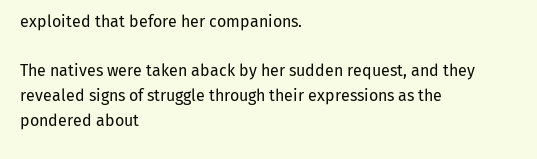exploited that before her companions.

The natives were taken aback by her sudden request, and they revealed signs of struggle through their expressions as the pondered about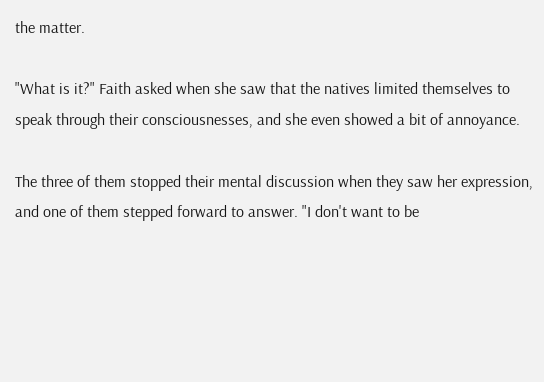the matter.

"What is it?" Faith asked when she saw that the natives limited themselves to speak through their consciousnesses, and she even showed a bit of annoyance.

The three of them stopped their mental discussion when they saw her expression, and one of them stepped forward to answer. "I don't want to be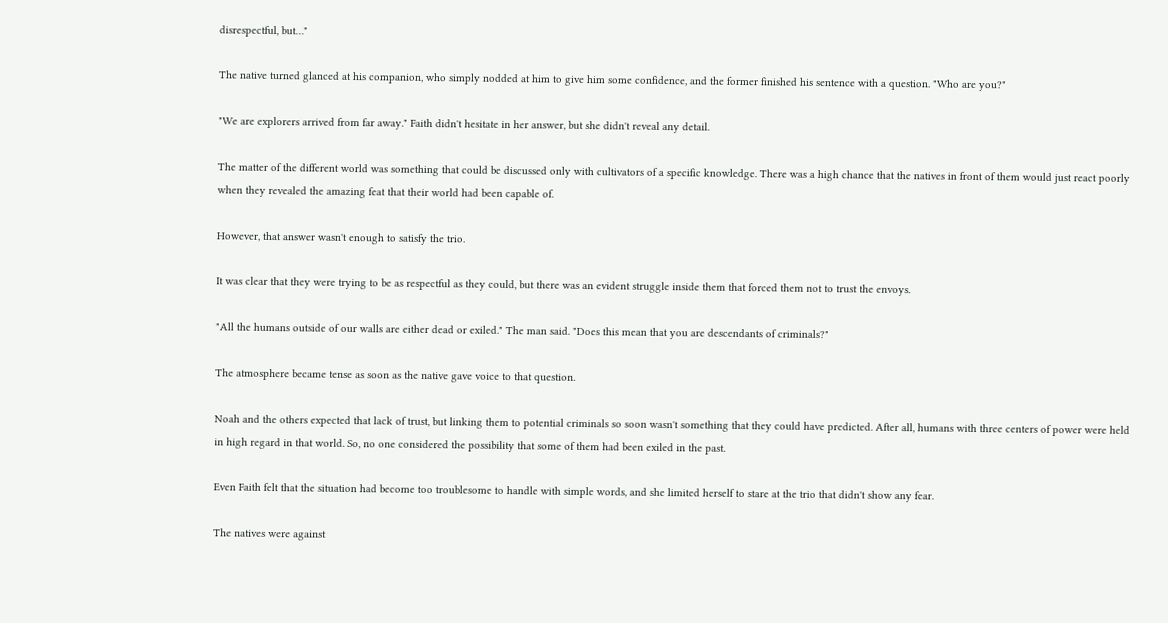disrespectful, but…"

The native turned glanced at his companion, who simply nodded at him to give him some confidence, and the former finished his sentence with a question. "Who are you?"

"We are explorers arrived from far away." Faith didn't hesitate in her answer, but she didn't reveal any detail.

The matter of the different world was something that could be discussed only with cultivators of a specific knowledge. There was a high chance that the natives in front of them would just react poorly when they revealed the amazing feat that their world had been capable of.

However, that answer wasn't enough to satisfy the trio.

It was clear that they were trying to be as respectful as they could, but there was an evident struggle inside them that forced them not to trust the envoys.

"All the humans outside of our walls are either dead or exiled." The man said. "Does this mean that you are descendants of criminals?"

The atmosphere became tense as soon as the native gave voice to that question.

Noah and the others expected that lack of trust, but linking them to potential criminals so soon wasn't something that they could have predicted. After all, humans with three centers of power were held in high regard in that world. So, no one considered the possibility that some of them had been exiled in the past.

Even Faith felt that the situation had become too troublesome to handle with simple words, and she limited herself to stare at the trio that didn't show any fear.

The natives were against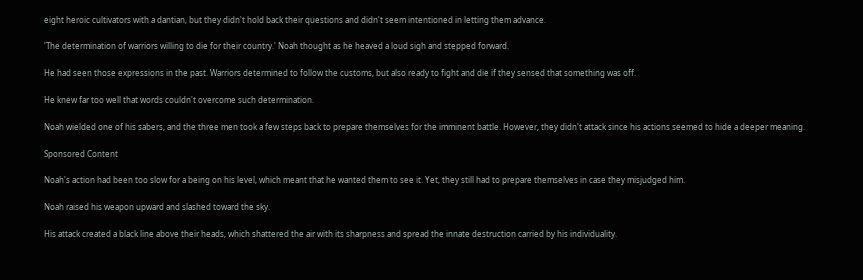eight heroic cultivators with a dantian, but they didn't hold back their questions and didn't seem intentioned in letting them advance.

'The determination of warriors willing to die for their country.' Noah thought as he heaved a loud sigh and stepped forward.

He had seen those expressions in the past. Warriors determined to follow the customs, but also ready to fight and die if they sensed that something was off.

He knew far too well that words couldn't overcome such determination.

Noah wielded one of his sabers, and the three men took a few steps back to prepare themselves for the imminent battle. However, they didn't attack since his actions seemed to hide a deeper meaning.

Sponsored Content

Noah's action had been too slow for a being on his level, which meant that he wanted them to see it. Yet, they still had to prepare themselves in case they misjudged him.

Noah raised his weapon upward and slashed toward the sky.

His attack created a black line above their heads, which shattered the air with its sharpness and spread the innate destruction carried by his individuality.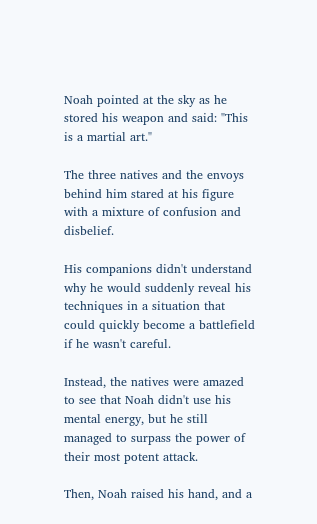Noah pointed at the sky as he stored his weapon and said: "This is a martial art."

The three natives and the envoys behind him stared at his figure with a mixture of confusion and disbelief.

His companions didn't understand why he would suddenly reveal his techniques in a situation that could quickly become a battlefield if he wasn't careful.

Instead, the natives were amazed to see that Noah didn't use his mental energy, but he still managed to surpass the power of their most potent attack.

Then, Noah raised his hand, and a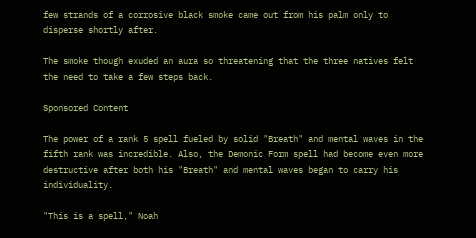few strands of a corrosive black smoke came out from his palm only to disperse shortly after.

The smoke though exuded an aura so threatening that the three natives felt the need to take a few steps back.

Sponsored Content

The power of a rank 5 spell fueled by solid "Breath" and mental waves in the fifth rank was incredible. Also, the Demonic Form spell had become even more destructive after both his "Breath" and mental waves began to carry his individuality.

"This is a spell," Noah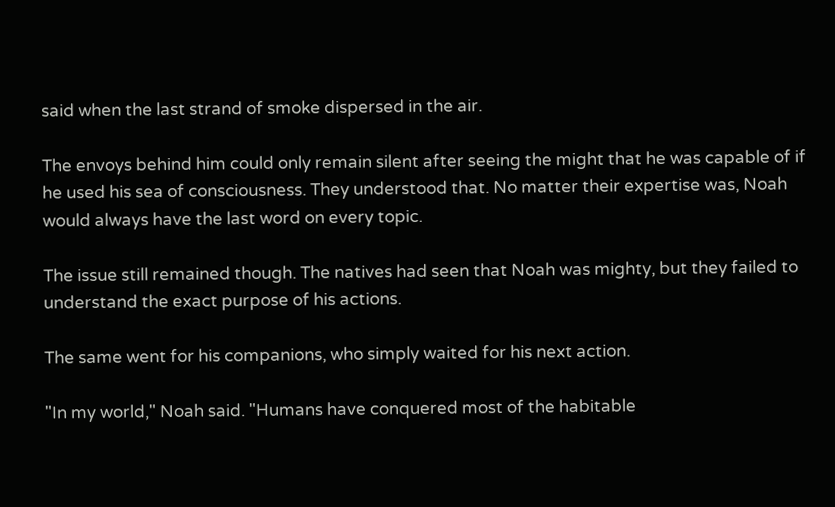said when the last strand of smoke dispersed in the air.

The envoys behind him could only remain silent after seeing the might that he was capable of if he used his sea of consciousness. They understood that. No matter their expertise was, Noah would always have the last word on every topic.

The issue still remained though. The natives had seen that Noah was mighty, but they failed to understand the exact purpose of his actions.

The same went for his companions, who simply waited for his next action.

"In my world," Noah said. "Humans have conquered most of the habitable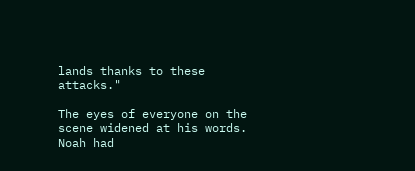lands thanks to these attacks."

The eyes of everyone on the scene widened at his words. Noah had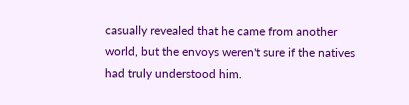casually revealed that he came from another world, but the envoys weren't sure if the natives had truly understood him.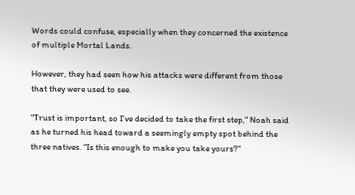Words could confuse, especially when they concerned the existence of multiple Mortal Lands.

However, they had seen how his attacks were different from those that they were used to see.

"Trust is important, so I've decided to take the first step," Noah said as he turned his head toward a seemingly empty spot behind the three natives. "Is this enough to make you take yours?"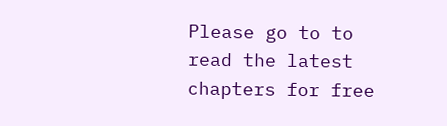Please go to to read the latest chapters for free